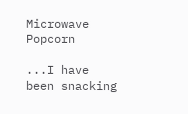Microwave Popcorn

...I have been snacking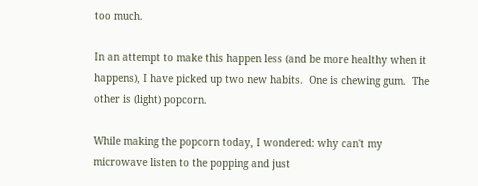too much.

In an attempt to make this happen less (and be more healthy when it happens), I have picked up two new habits.  One is chewing gum.  The other is (light) popcorn.

While making the popcorn today, I wondered: why can't my microwave listen to the popping and just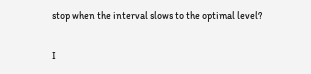stop when the interval slows to the optimal level?

I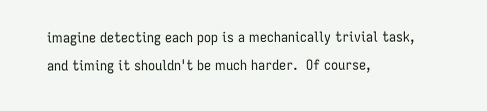imagine detecting each pop is a mechanically trivial task, and timing it shouldn't be much harder.  Of course,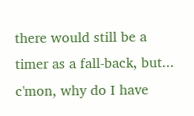there would still be a timer as a fall-back, but... c'mon, why do I have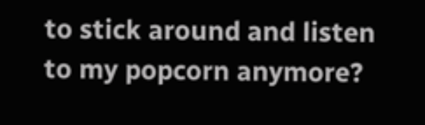to stick around and listen to my popcorn anymore?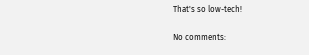That's so low-tech!

No comments: